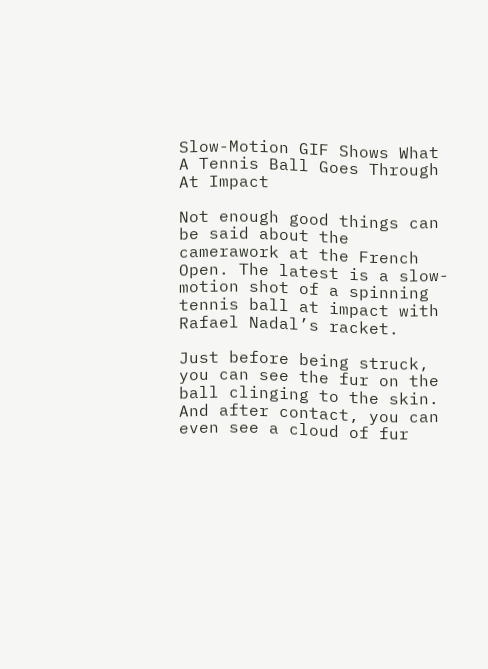Slow-Motion GIF Shows What A Tennis Ball Goes Through At Impact

Not enough good things can be said about the camerawork at the French Open. The latest is a slow-motion shot of a spinning tennis ball at impact with Rafael Nadal’s racket.

Just before being struck, you can see the fur on the ball clinging to the skin. And after contact, you can even see a cloud of fur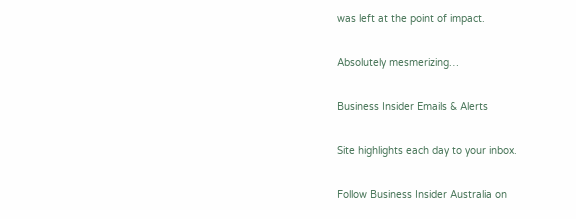was left at the point of impact.

Absolutely mesmerizing…

Business Insider Emails & Alerts

Site highlights each day to your inbox.

Follow Business Insider Australia on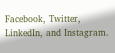Facebook, Twitter, LinkedIn, and Instagram.